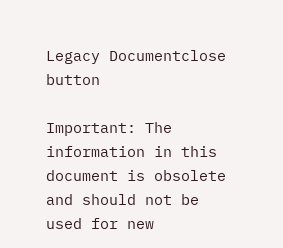Legacy Documentclose button

Important: The information in this document is obsolete and should not be used for new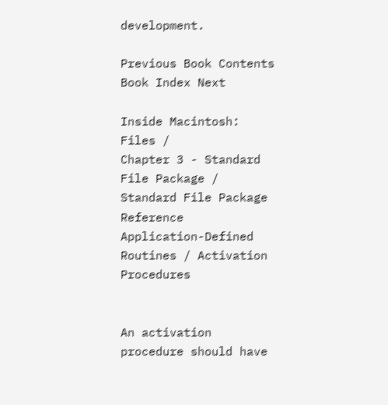development.

Previous Book Contents Book Index Next

Inside Macintosh: Files /
Chapter 3 - Standard File Package / Standard File Package Reference
Application-Defined Routines / Activation Procedures


An activation procedure should have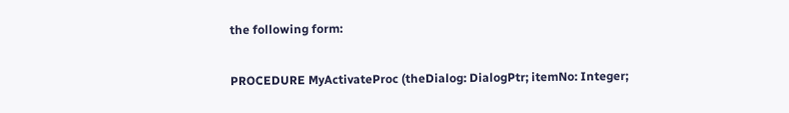the following form:

PROCEDURE MyActivateProc (theDialog: DialogPtr; itemNo: Integer;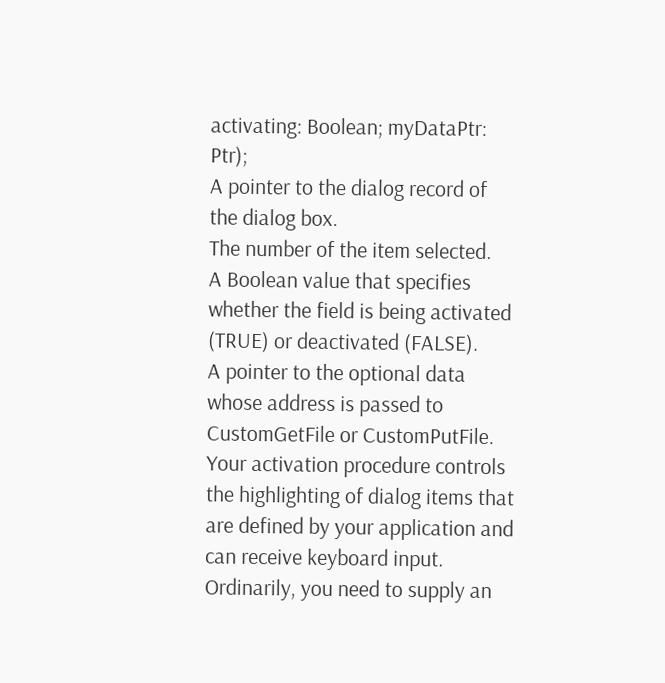activating: Boolean; myDataPtr: Ptr);
A pointer to the dialog record of the dialog box.
The number of the item selected.
A Boolean value that specifies whether the field is being activated (TRUE) or deactivated (FALSE).
A pointer to the optional data whose address is passed to CustomGetFile or CustomPutFile.
Your activation procedure controls the highlighting of dialog items that are defined by your application and can receive keyboard input. Ordinarily, you need to supply an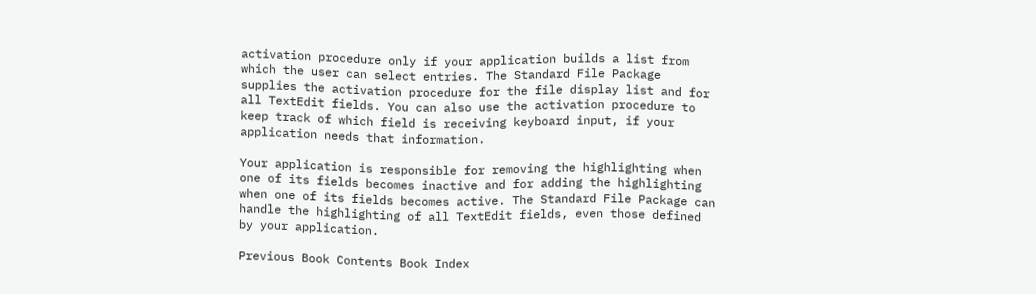activation procedure only if your application builds a list from which the user can select entries. The Standard File Package supplies the activation procedure for the file display list and for all TextEdit fields. You can also use the activation procedure to keep track of which field is receiving keyboard input, if your application needs that information.

Your application is responsible for removing the highlighting when one of its fields becomes inactive and for adding the highlighting when one of its fields becomes active. The Standard File Package can handle the highlighting of all TextEdit fields, even those defined by your application.

Previous Book Contents Book Index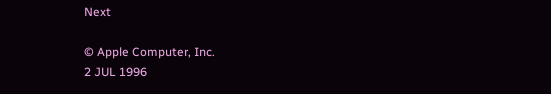Next

© Apple Computer, Inc.
2 JUL 1996